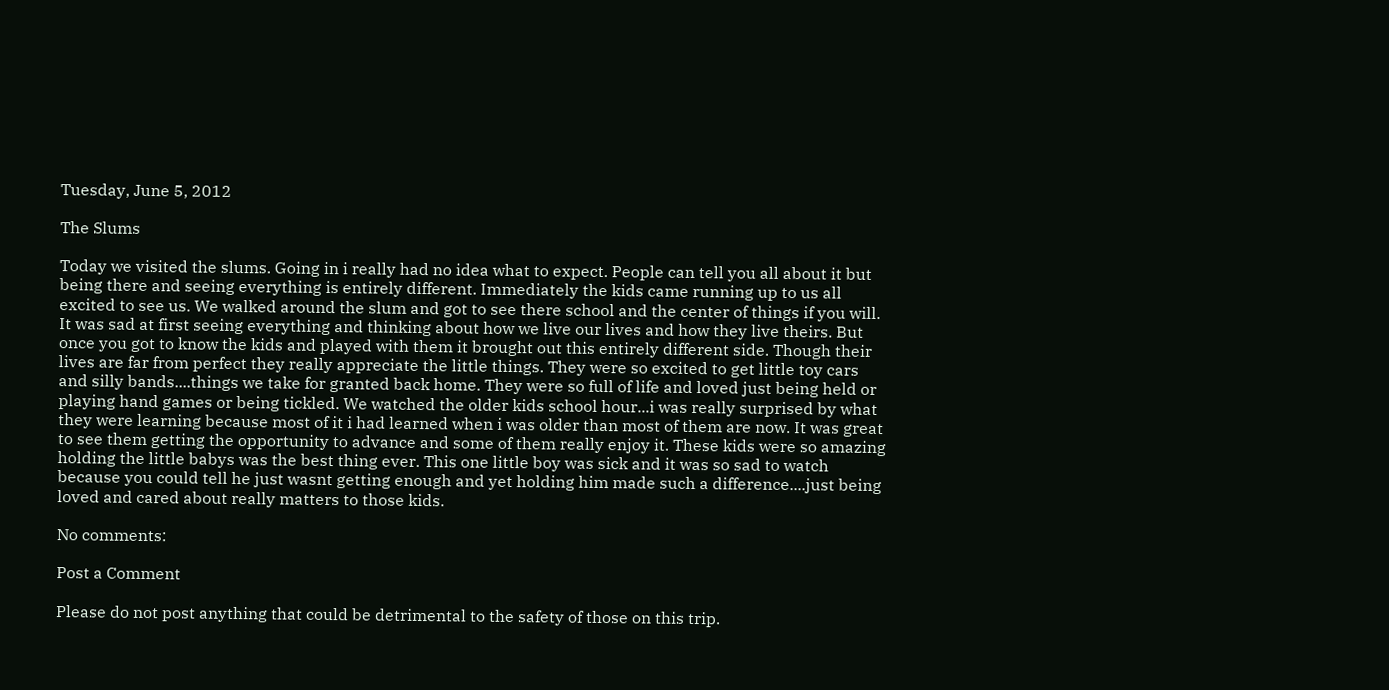Tuesday, June 5, 2012

The Slums

Today we visited the slums. Going in i really had no idea what to expect. People can tell you all about it but being there and seeing everything is entirely different. Immediately the kids came running up to us all excited to see us. We walked around the slum and got to see there school and the center of things if you will. It was sad at first seeing everything and thinking about how we live our lives and how they live theirs. But once you got to know the kids and played with them it brought out this entirely different side. Though their lives are far from perfect they really appreciate the little things. They were so excited to get little toy cars and silly bands....things we take for granted back home. They were so full of life and loved just being held or playing hand games or being tickled. We watched the older kids school hour...i was really surprised by what they were learning because most of it i had learned when i was older than most of them are now. It was great to see them getting the opportunity to advance and some of them really enjoy it. These kids were so amazing holding the little babys was the best thing ever. This one little boy was sick and it was so sad to watch because you could tell he just wasnt getting enough and yet holding him made such a difference....just being loved and cared about really matters to those kids.

No comments:

Post a Comment

Please do not post anything that could be detrimental to the safety of those on this trip.